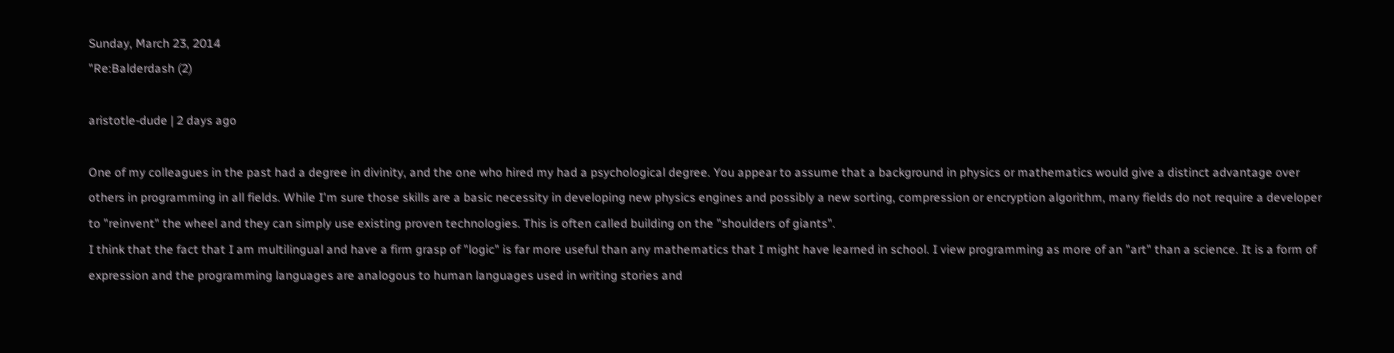Sunday, March 23, 2014
"Re:Balderdash (2)

aristotle-dude | 2 days ago

One of my colleagues in the past had a degree in divinity, and the one who hired my had a psychological degree. You appear to assume that a background in physics or mathematics would give a distinct advantage over others in programming in all fields. While I'm sure those skills are a basic necessity in developing new physics engines and possibly a new sorting, compression or encryption algorithm, many fields do not require a developer to "reinvent" the wheel and they can simply use existing proven technologies. This is often called building on the "shoulders of giants".
I think that the fact that I am multilingual and have a firm grasp of "logic" is far more useful than any mathematics that I might have learned in school. I view programming as more of an "art" than a science. It is a form of expression and the programming languages are analogous to human languages used in writing stories and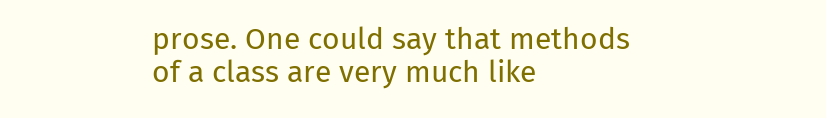prose. One could say that methods of a class are very much like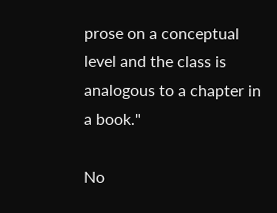prose on a conceptual level and the class is analogous to a chapter in a book."

No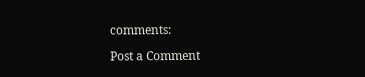comments:

Post a Comment